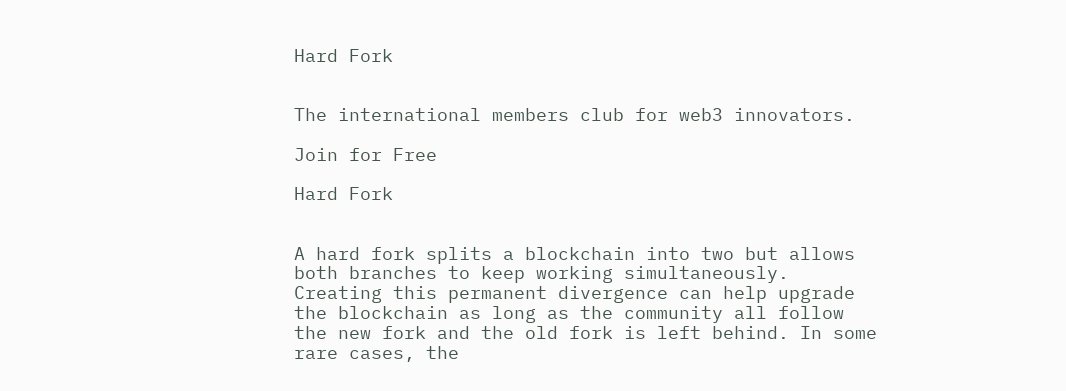Hard Fork


The international members club for web3 innovators.

Join for Free

Hard Fork


A hard fork splits a blockchain into two but allows both branches to keep working simultaneously. Creating this permanent divergence can help upgrade the blockchain as long as the community all follow the new fork and the old fork is left behind. In some rare cases, the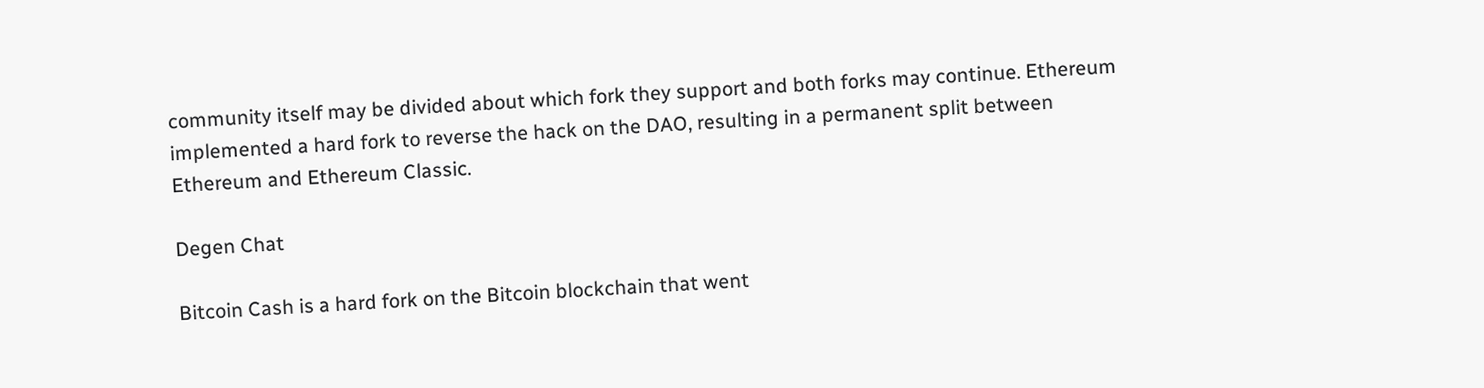community itself may be divided about which fork they support and both forks may continue. Ethereum implemented a hard fork to reverse the hack on the DAO, resulting in a permanent split between Ethereum and Ethereum Classic.

Degen Chat

Bitcoin Cash is a hard fork on the Bitcoin blockchain that went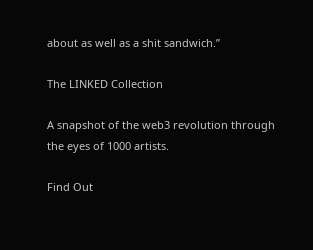about as well as a shit sandwich.”

The LINKED Collection

A snapshot of the web3 revolution through the eyes of 1000 artists.

Find Out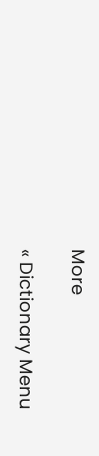More

« Dictionary Menu